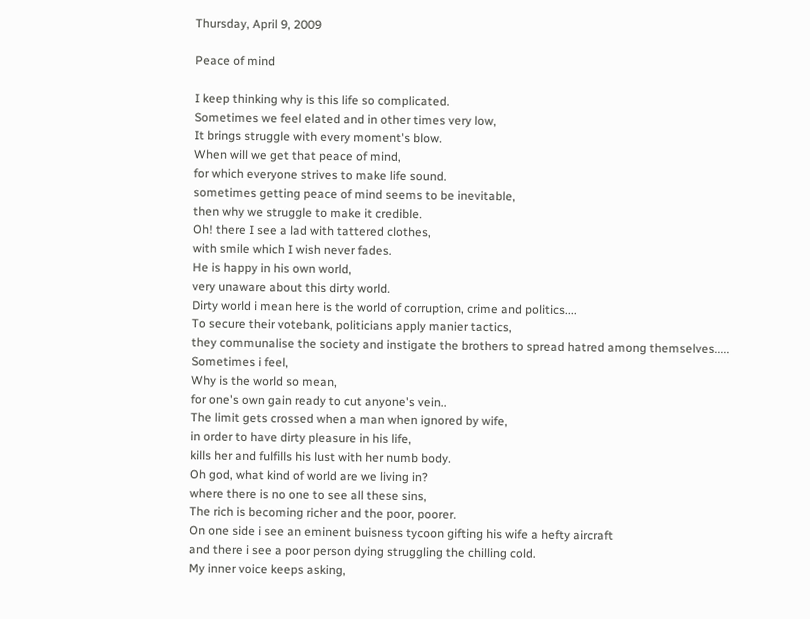Thursday, April 9, 2009

Peace of mind

I keep thinking why is this life so complicated.
Sometimes we feel elated and in other times very low,
It brings struggle with every moment's blow.
When will we get that peace of mind,
for which everyone strives to make life sound.
sometimes getting peace of mind seems to be inevitable,
then why we struggle to make it credible.
Oh! there I see a lad with tattered clothes,
with smile which I wish never fades.
He is happy in his own world,
very unaware about this dirty world.
Dirty world i mean here is the world of corruption, crime and politics....
To secure their votebank, politicians apply manier tactics,
they communalise the society and instigate the brothers to spread hatred among themselves.....
Sometimes i feel,
Why is the world so mean,
for one's own gain ready to cut anyone's vein..
The limit gets crossed when a man when ignored by wife,
in order to have dirty pleasure in his life,
kills her and fulfills his lust with her numb body.
Oh god, what kind of world are we living in?
where there is no one to see all these sins,
The rich is becoming richer and the poor, poorer.
On one side i see an eminent buisness tycoon gifting his wife a hefty aircraft
and there i see a poor person dying struggling the chilling cold.
My inner voice keeps asking,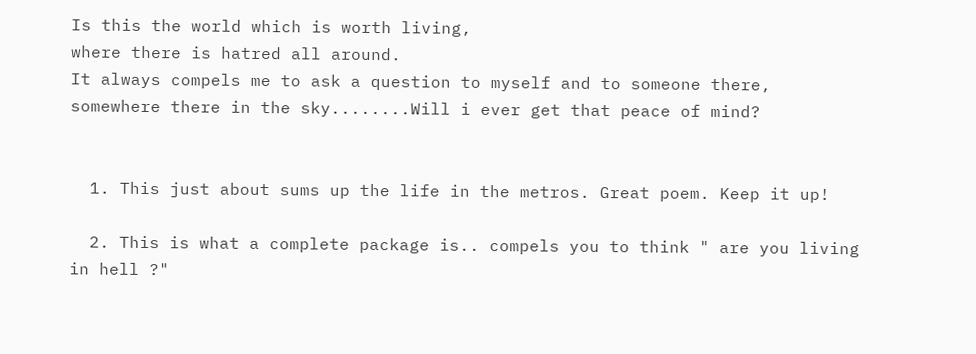Is this the world which is worth living,
where there is hatred all around.
It always compels me to ask a question to myself and to someone there,
somewhere there in the sky........Will i ever get that peace of mind?


  1. This just about sums up the life in the metros. Great poem. Keep it up!

  2. This is what a complete package is.. compels you to think " are you living in hell ?"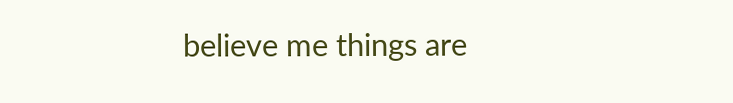believe me things are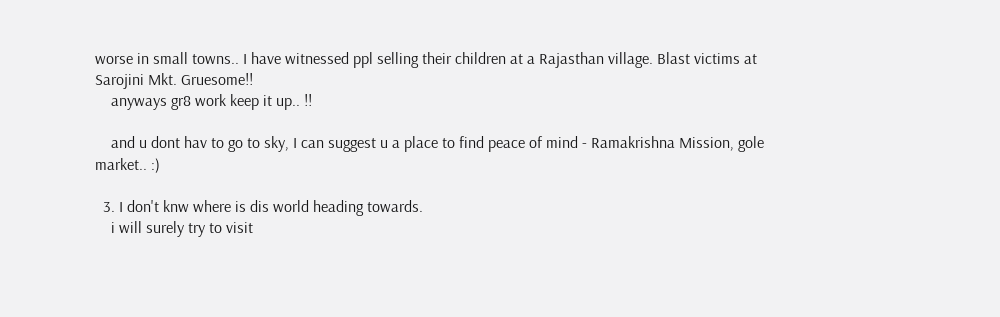worse in small towns.. I have witnessed ppl selling their children at a Rajasthan village. Blast victims at Sarojini Mkt. Gruesome!!
    anyways gr8 work keep it up.. !!

    and u dont hav to go to sky, I can suggest u a place to find peace of mind - Ramakrishna Mission, gole market.. :)

  3. I don't knw where is dis world heading towards.
    i will surely try to visit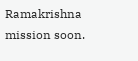Ramakrishna mission soon.